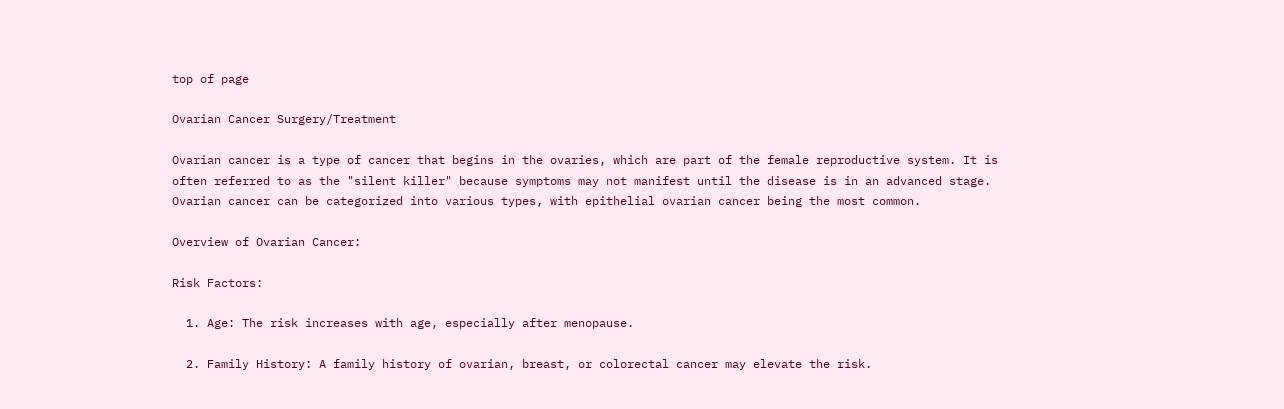top of page

Ovarian Cancer Surgery/Treatment

Ovarian cancer is a type of cancer that begins in the ovaries, which are part of the female reproductive system. It is often referred to as the "silent killer" because symptoms may not manifest until the disease is in an advanced stage. Ovarian cancer can be categorized into various types, with epithelial ovarian cancer being the most common.

Overview of Ovarian Cancer:

Risk Factors:

  1. Age: The risk increases with age, especially after menopause.

  2. Family History: A family history of ovarian, breast, or colorectal cancer may elevate the risk.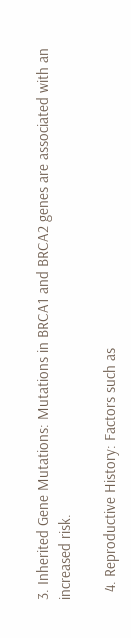3. Inherited Gene Mutations: Mutations in BRCA1 and BRCA2 genes are associated with an increased risk.

  4. Reproductive History: Factors such as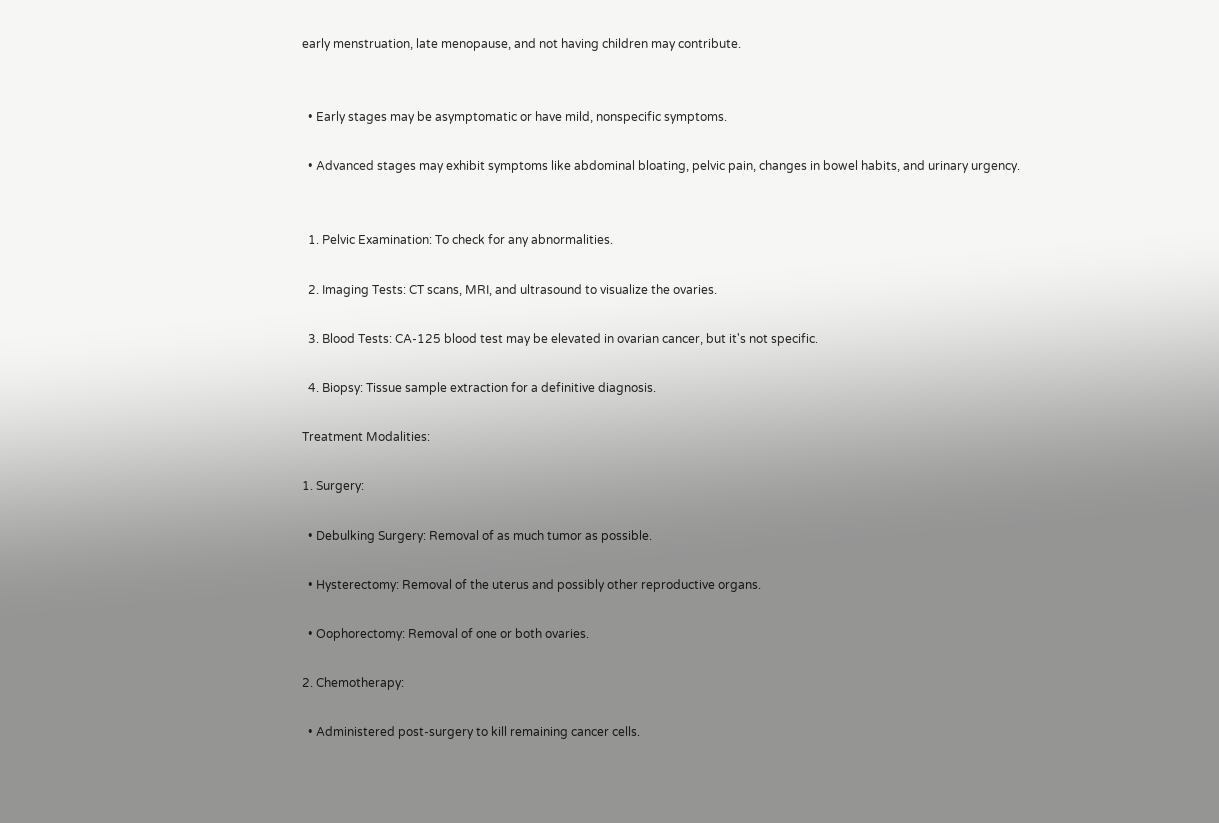early menstruation, late menopause, and not having children may contribute.


  • Early stages may be asymptomatic or have mild, nonspecific symptoms.

  • Advanced stages may exhibit symptoms like abdominal bloating, pelvic pain, changes in bowel habits, and urinary urgency.


  1. Pelvic Examination: To check for any abnormalities.

  2. Imaging Tests: CT scans, MRI, and ultrasound to visualize the ovaries.

  3. Blood Tests: CA-125 blood test may be elevated in ovarian cancer, but it's not specific.

  4. Biopsy: Tissue sample extraction for a definitive diagnosis.

Treatment Modalities:

1. Surgery:

  • Debulking Surgery: Removal of as much tumor as possible.

  • Hysterectomy: Removal of the uterus and possibly other reproductive organs.

  • Oophorectomy: Removal of one or both ovaries.

2. Chemotherapy:

  • Administered post-surgery to kill remaining cancer cells.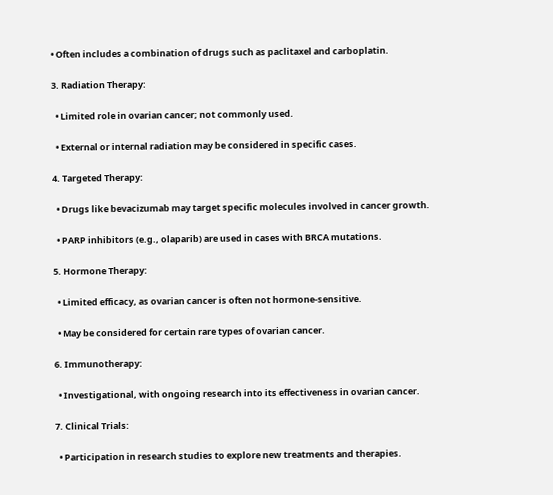• Often includes a combination of drugs such as paclitaxel and carboplatin.

3. Radiation Therapy:

  • Limited role in ovarian cancer; not commonly used.

  • External or internal radiation may be considered in specific cases.

4. Targeted Therapy:

  • Drugs like bevacizumab may target specific molecules involved in cancer growth.

  • PARP inhibitors (e.g., olaparib) are used in cases with BRCA mutations.

5. Hormone Therapy:

  • Limited efficacy, as ovarian cancer is often not hormone-sensitive.

  • May be considered for certain rare types of ovarian cancer.

6. Immunotherapy:

  • Investigational, with ongoing research into its effectiveness in ovarian cancer.

7. Clinical Trials:

  • Participation in research studies to explore new treatments and therapies.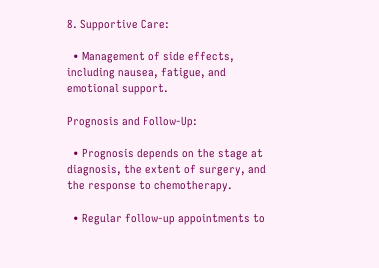8. Supportive Care:

  • Management of side effects, including nausea, fatigue, and emotional support.

Prognosis and Follow-Up:

  • Prognosis depends on the stage at diagnosis, the extent of surgery, and the response to chemotherapy.

  • Regular follow-up appointments to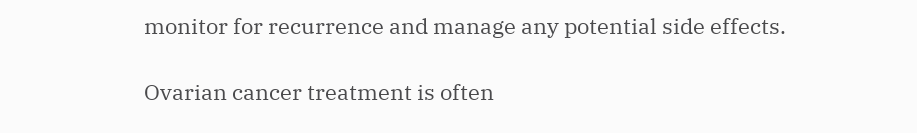monitor for recurrence and manage any potential side effects.

Ovarian cancer treatment is often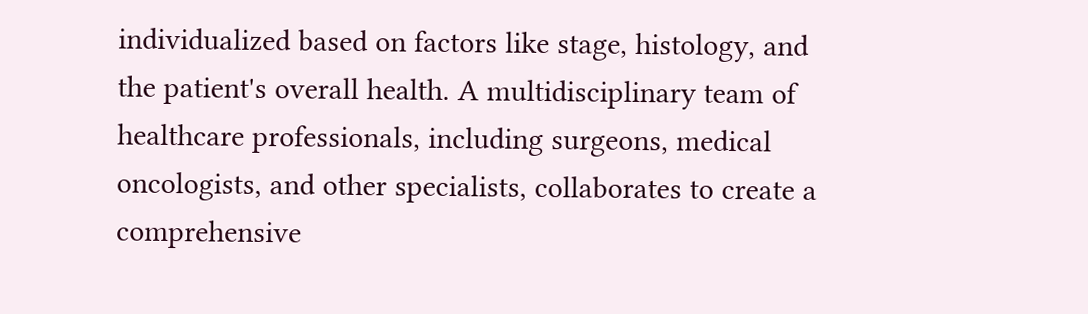individualized based on factors like stage, histology, and the patient's overall health. A multidisciplinary team of healthcare professionals, including surgeons, medical oncologists, and other specialists, collaborates to create a comprehensive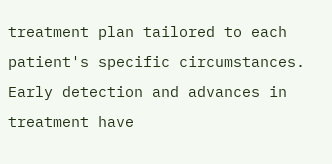treatment plan tailored to each patient's specific circumstances. Early detection and advances in treatment have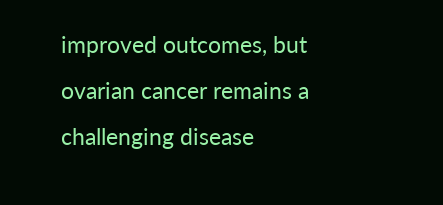improved outcomes, but ovarian cancer remains a challenging disease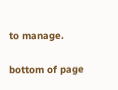to manage.

bottom of page